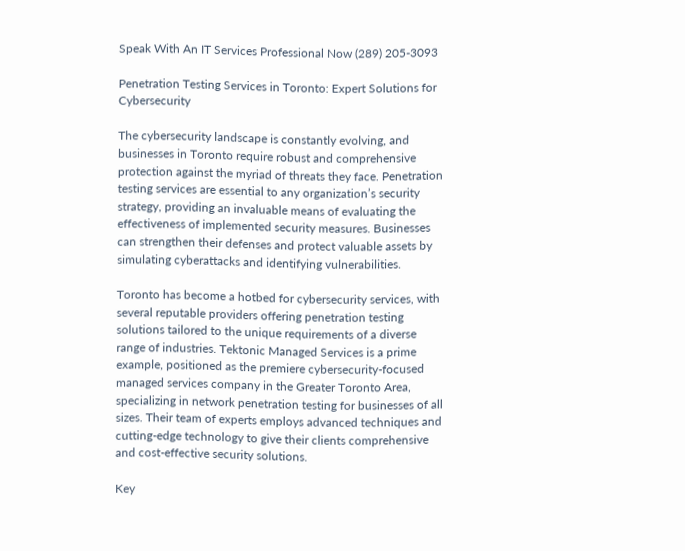Speak With An IT Services Professional Now (289) 205-3093

Penetration Testing Services in Toronto: Expert Solutions for Cybersecurity

The cybersecurity landscape is constantly evolving, and businesses in Toronto require robust and comprehensive protection against the myriad of threats they face. Penetration testing services are essential to any organization’s security strategy, providing an invaluable means of evaluating the effectiveness of implemented security measures. Businesses can strengthen their defenses and protect valuable assets by simulating cyberattacks and identifying vulnerabilities.

Toronto has become a hotbed for cybersecurity services, with several reputable providers offering penetration testing solutions tailored to the unique requirements of a diverse range of industries. Tektonic Managed Services is a prime example, positioned as the premiere cybersecurity-focused managed services company in the Greater Toronto Area, specializing in network penetration testing for businesses of all sizes. Their team of experts employs advanced techniques and cutting-edge technology to give their clients comprehensive and cost-effective security solutions.

Key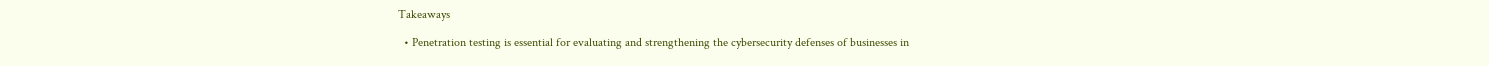Takeaways

  • Penetration testing is essential for evaluating and strengthening the cybersecurity defenses of businesses in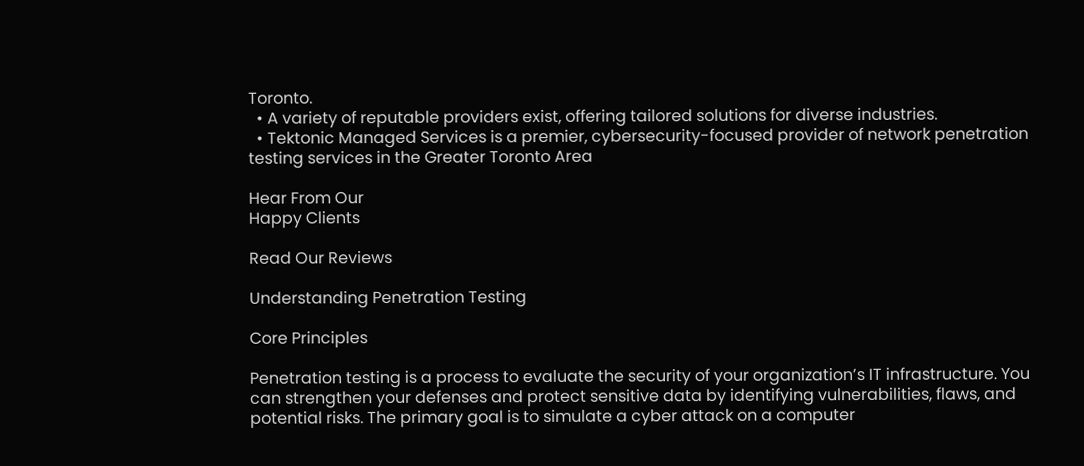Toronto.
  • A variety of reputable providers exist, offering tailored solutions for diverse industries.
  • Tektonic Managed Services is a premier, cybersecurity-focused provider of network penetration testing services in the Greater Toronto Area

Hear From Our
Happy Clients

Read Our Reviews

Understanding Penetration Testing

Core Principles

Penetration testing is a process to evaluate the security of your organization’s IT infrastructure. You can strengthen your defenses and protect sensitive data by identifying vulnerabilities, flaws, and potential risks. The primary goal is to simulate a cyber attack on a computer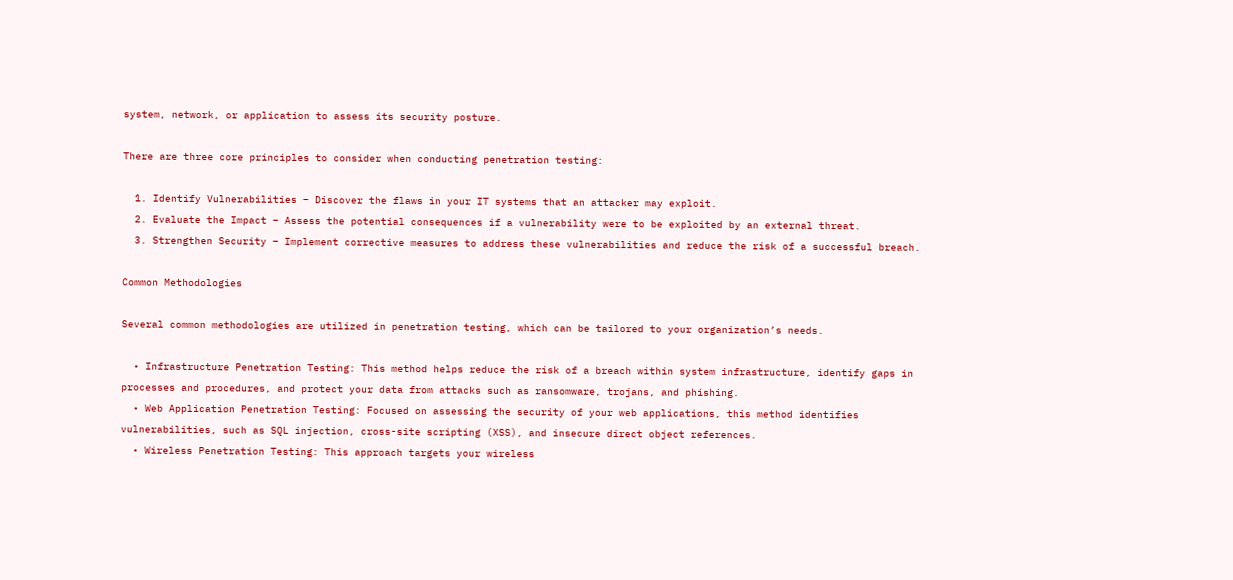system, network, or application to assess its security posture.

There are three core principles to consider when conducting penetration testing:

  1. Identify Vulnerabilities – Discover the flaws in your IT systems that an attacker may exploit.
  2. Evaluate the Impact – Assess the potential consequences if a vulnerability were to be exploited by an external threat.
  3. Strengthen Security – Implement corrective measures to address these vulnerabilities and reduce the risk of a successful breach.

Common Methodologies

Several common methodologies are utilized in penetration testing, which can be tailored to your organization’s needs.

  • Infrastructure Penetration Testing: This method helps reduce the risk of a breach within system infrastructure, identify gaps in processes and procedures, and protect your data from attacks such as ransomware, trojans, and phishing.
  • Web Application Penetration Testing: Focused on assessing the security of your web applications, this method identifies vulnerabilities, such as SQL injection, cross-site scripting (XSS), and insecure direct object references.
  • Wireless Penetration Testing: This approach targets your wireless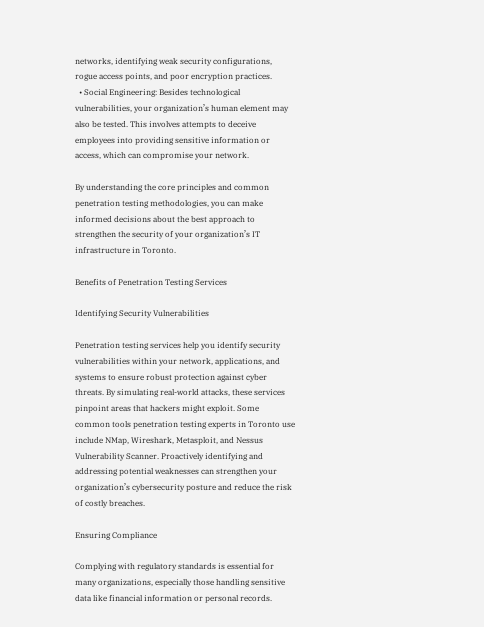networks, identifying weak security configurations, rogue access points, and poor encryption practices.
  • Social Engineering: Besides technological vulnerabilities, your organization’s human element may also be tested. This involves attempts to deceive employees into providing sensitive information or access, which can compromise your network.

By understanding the core principles and common penetration testing methodologies, you can make informed decisions about the best approach to strengthen the security of your organization’s IT infrastructure in Toronto.

Benefits of Penetration Testing Services

Identifying Security Vulnerabilities

Penetration testing services help you identify security vulnerabilities within your network, applications, and systems to ensure robust protection against cyber threats. By simulating real-world attacks, these services pinpoint areas that hackers might exploit. Some common tools penetration testing experts in Toronto use include NMap, Wireshark, Metasploit, and Nessus Vulnerability Scanner. Proactively identifying and addressing potential weaknesses can strengthen your organization’s cybersecurity posture and reduce the risk of costly breaches.

Ensuring Compliance

Complying with regulatory standards is essential for many organizations, especially those handling sensitive data like financial information or personal records.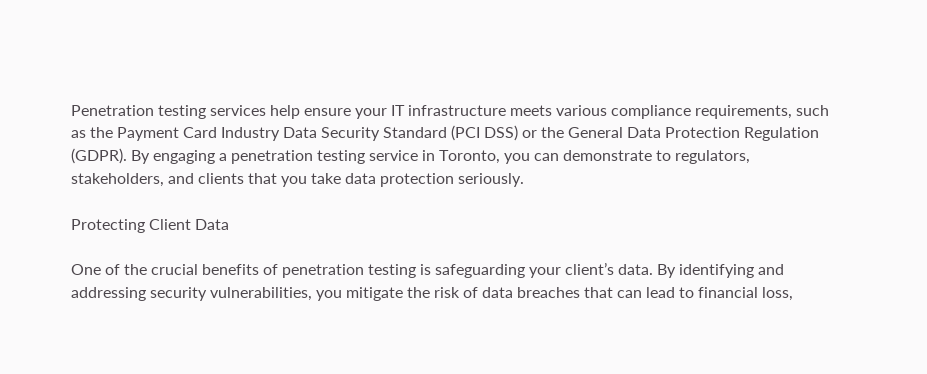Penetration testing services help ensure your IT infrastructure meets various compliance requirements, such as the Payment Card Industry Data Security Standard (PCI DSS) or the General Data Protection Regulation (GDPR). By engaging a penetration testing service in Toronto, you can demonstrate to regulators, stakeholders, and clients that you take data protection seriously.

Protecting Client Data

One of the crucial benefits of penetration testing is safeguarding your client’s data. By identifying and addressing security vulnerabilities, you mitigate the risk of data breaches that can lead to financial loss,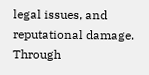legal issues, and reputational damage. Through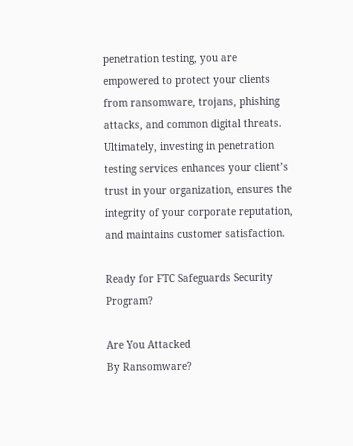penetration testing, you are empowered to protect your clients from ransomware, trojans, phishing attacks, and common digital threats. Ultimately, investing in penetration testing services enhances your client’s trust in your organization, ensures the integrity of your corporate reputation, and maintains customer satisfaction.

Ready for FTC Safeguards Security Program?

Are You Attacked
By Ransomware?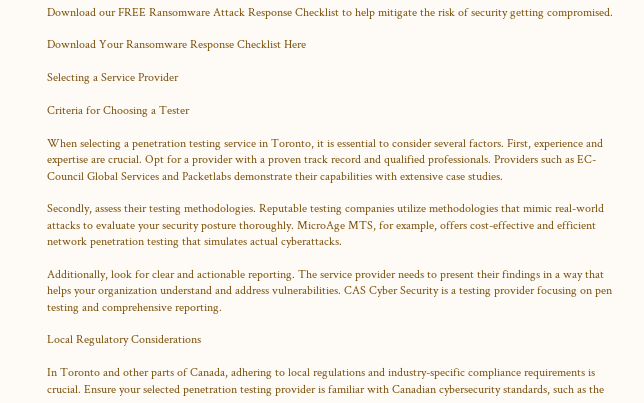Download our FREE Ransomware Attack Response Checklist to help mitigate the risk of security getting compromised.

Download Your Ransomware Response Checklist Here

Selecting a Service Provider

Criteria for Choosing a Tester

When selecting a penetration testing service in Toronto, it is essential to consider several factors. First, experience and expertise are crucial. Opt for a provider with a proven track record and qualified professionals. Providers such as EC-Council Global Services and Packetlabs demonstrate their capabilities with extensive case studies.

Secondly, assess their testing methodologies. Reputable testing companies utilize methodologies that mimic real-world attacks to evaluate your security posture thoroughly. MicroAge MTS, for example, offers cost-effective and efficient network penetration testing that simulates actual cyberattacks.

Additionally, look for clear and actionable reporting. The service provider needs to present their findings in a way that helps your organization understand and address vulnerabilities. CAS Cyber Security is a testing provider focusing on pen testing and comprehensive reporting.

Local Regulatory Considerations

In Toronto and other parts of Canada, adhering to local regulations and industry-specific compliance requirements is crucial. Ensure your selected penetration testing provider is familiar with Canadian cybersecurity standards, such as the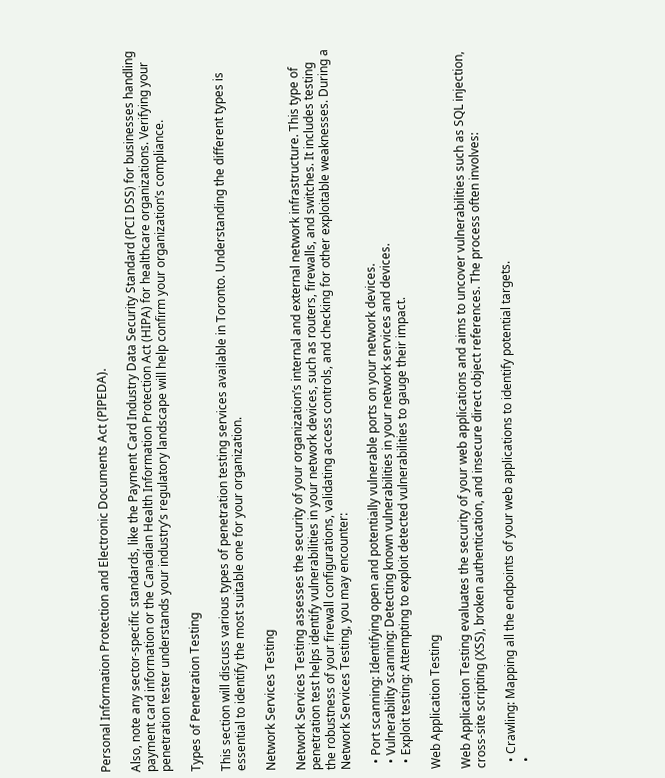Personal Information Protection and Electronic Documents Act (PIPEDA).

Also, note any sector-specific standards, like the Payment Card Industry Data Security Standard (PCI DSS) for businesses handling payment card information or the Canadian Health Information Protection Act (HIPA) for healthcare organizations. Verifying your penetration tester understands your industry’s regulatory landscape will help confirm your organization’s compliance.

Types of Penetration Testing

This section will discuss various types of penetration testing services available in Toronto. Understanding the different types is essential to identify the most suitable one for your organization.

Network Services Testing

Network Services Testing assesses the security of your organization’s internal and external network infrastructure. This type of penetration test helps identify vulnerabilities in your network devices, such as routers, firewalls, and switches. It includes testing the robustness of your firewall configurations, validating access controls, and checking for other exploitable weaknesses. During a Network Services Testing, you may encounter:

  • Port scanning: Identifying open and potentially vulnerable ports on your network devices.
  • Vulnerability scanning: Detecting known vulnerabilities in your network services and devices.
  • Exploit testing: Attempting to exploit detected vulnerabilities to gauge their impact.

Web Application Testing

Web Application Testing evaluates the security of your web applications and aims to uncover vulnerabilities such as SQL injection, cross-site scripting (XSS), broken authentication, and insecure direct object references. The process often involves:

  • Crawling: Mapping all the endpoints of your web applications to identify potential targets.
  •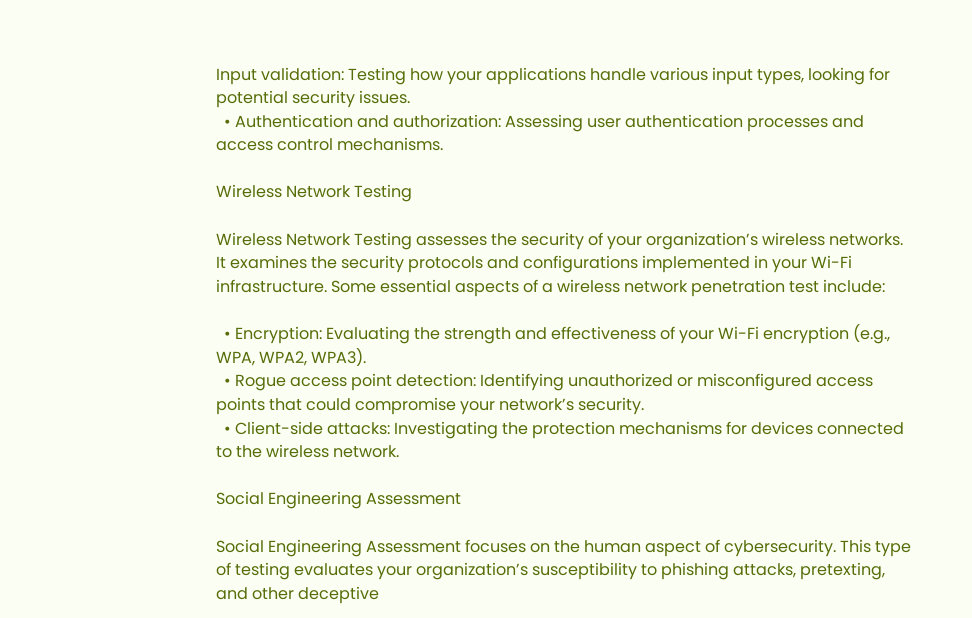Input validation: Testing how your applications handle various input types, looking for potential security issues.
  • Authentication and authorization: Assessing user authentication processes and access control mechanisms.

Wireless Network Testing

Wireless Network Testing assesses the security of your organization’s wireless networks. It examines the security protocols and configurations implemented in your Wi-Fi infrastructure. Some essential aspects of a wireless network penetration test include:

  • Encryption: Evaluating the strength and effectiveness of your Wi-Fi encryption (e.g., WPA, WPA2, WPA3).
  • Rogue access point detection: Identifying unauthorized or misconfigured access points that could compromise your network’s security.
  • Client-side attacks: Investigating the protection mechanisms for devices connected to the wireless network.

Social Engineering Assessment

Social Engineering Assessment focuses on the human aspect of cybersecurity. This type of testing evaluates your organization’s susceptibility to phishing attacks, pretexting, and other deceptive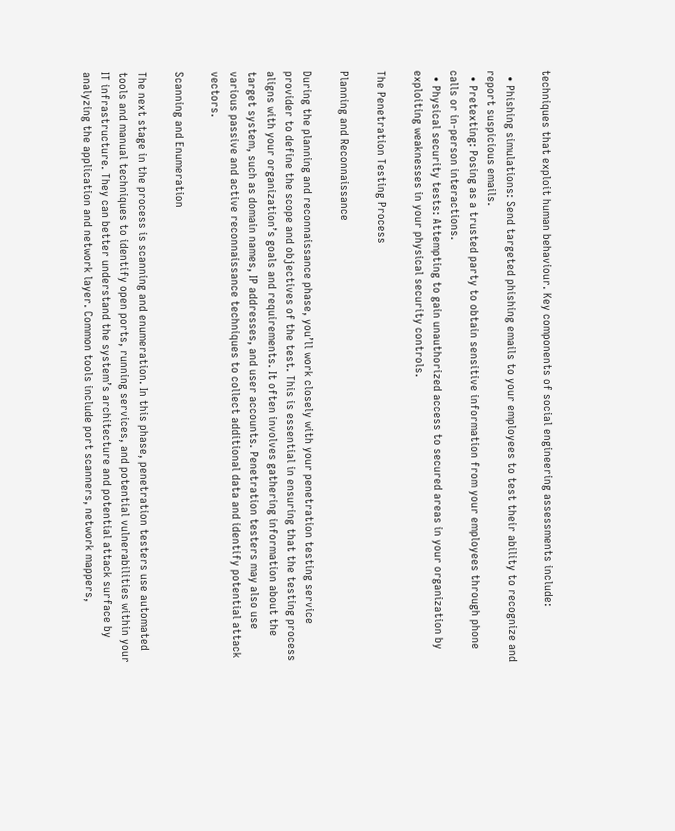techniques that exploit human behaviour. Key components of social engineering assessments include:

  • Phishing simulations: Send targeted phishing emails to your employees to test their ability to recognize and report suspicious emails.
  • Pretexting: Posing as a trusted party to obtain sensitive information from your employees through phone calls or in-person interactions.
  • Physical security tests: Attempting to gain unauthorized access to secured areas in your organization by exploiting weaknesses in your physical security controls.

The Penetration Testing Process

Planning and Reconnaissance

During the planning and reconnaissance phase, you’ll work closely with your penetration testing service provider to define the scope and objectives of the test. This is essential in ensuring that the testing process aligns with your organization’s goals and requirements. It often involves gathering information about the target system, such as domain names, IP addresses, and user accounts. Penetration testers may also use various passive and active reconnaissance techniques to collect additional data and identify potential attack vectors.

Scanning and Enumeration

The next stage in the process is scanning and enumeration. In this phase, penetration testers use automated tools and manual techniques to identify open ports, running services, and potential vulnerabilities within your IT infrastructure. They can better understand the system’s architecture and potential attack surface by analyzing the application and network layer. Common tools include port scanners, network mappers,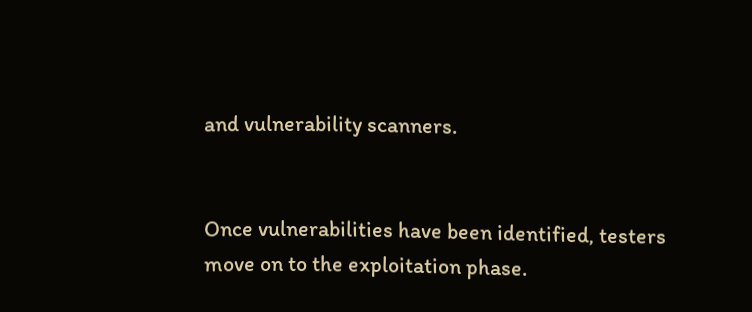and vulnerability scanners.


Once vulnerabilities have been identified, testers move on to the exploitation phase.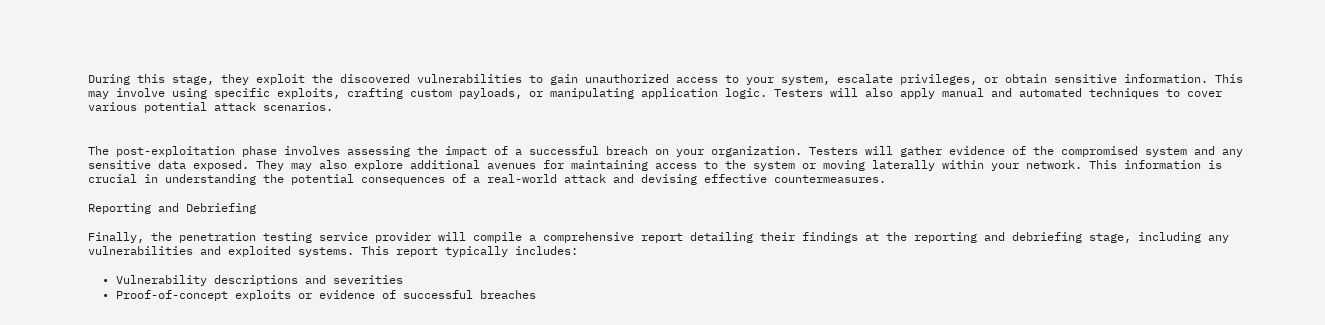During this stage, they exploit the discovered vulnerabilities to gain unauthorized access to your system, escalate privileges, or obtain sensitive information. This may involve using specific exploits, crafting custom payloads, or manipulating application logic. Testers will also apply manual and automated techniques to cover various potential attack scenarios.


The post-exploitation phase involves assessing the impact of a successful breach on your organization. Testers will gather evidence of the compromised system and any sensitive data exposed. They may also explore additional avenues for maintaining access to the system or moving laterally within your network. This information is crucial in understanding the potential consequences of a real-world attack and devising effective countermeasures.

Reporting and Debriefing

Finally, the penetration testing service provider will compile a comprehensive report detailing their findings at the reporting and debriefing stage, including any vulnerabilities and exploited systems. This report typically includes:

  • Vulnerability descriptions and severities
  • Proof-of-concept exploits or evidence of successful breaches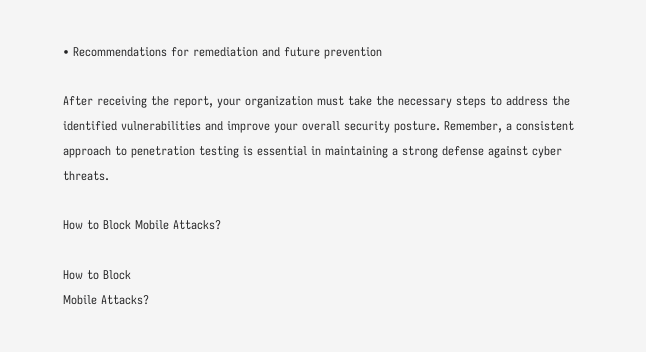• Recommendations for remediation and future prevention

After receiving the report, your organization must take the necessary steps to address the identified vulnerabilities and improve your overall security posture. Remember, a consistent approach to penetration testing is essential in maintaining a strong defense against cyber threats.

How to Block Mobile Attacks?

How to Block
Mobile Attacks?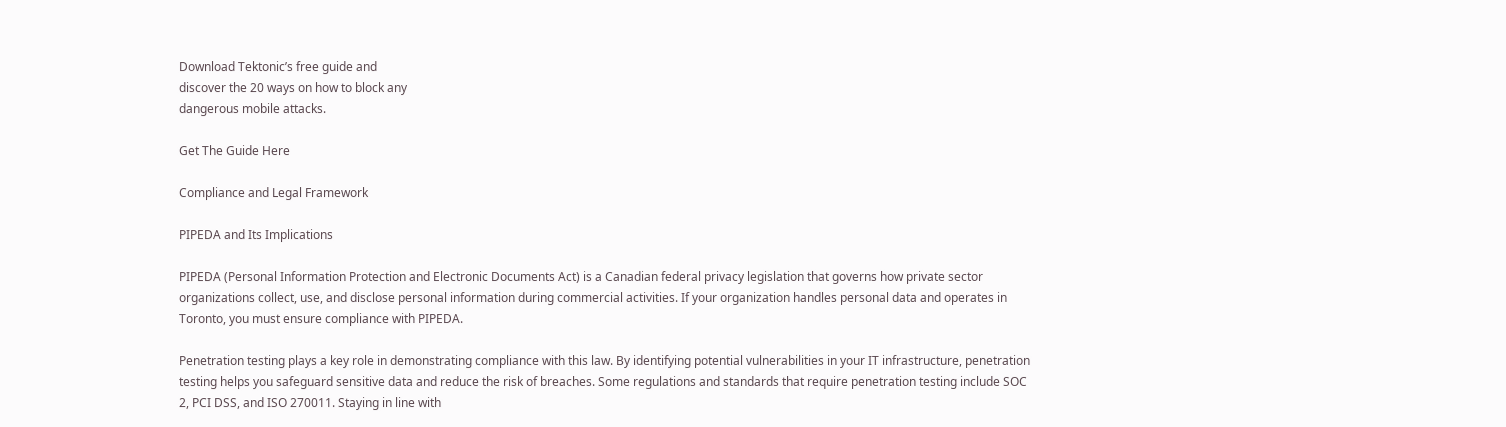Download Tektonic’s free guide and
discover the 20 ways on how to block any
dangerous mobile attacks.

Get The Guide Here

Compliance and Legal Framework

PIPEDA and Its Implications

PIPEDA (Personal Information Protection and Electronic Documents Act) is a Canadian federal privacy legislation that governs how private sector organizations collect, use, and disclose personal information during commercial activities. If your organization handles personal data and operates in Toronto, you must ensure compliance with PIPEDA.

Penetration testing plays a key role in demonstrating compliance with this law. By identifying potential vulnerabilities in your IT infrastructure, penetration testing helps you safeguard sensitive data and reduce the risk of breaches. Some regulations and standards that require penetration testing include SOC 2, PCI DSS, and ISO 270011. Staying in line with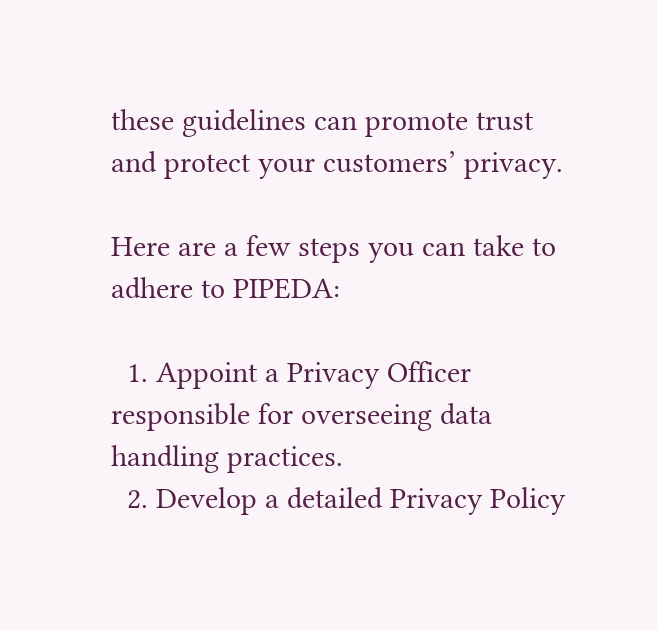these guidelines can promote trust and protect your customers’ privacy.

Here are a few steps you can take to adhere to PIPEDA:

  1. Appoint a Privacy Officer responsible for overseeing data handling practices.
  2. Develop a detailed Privacy Policy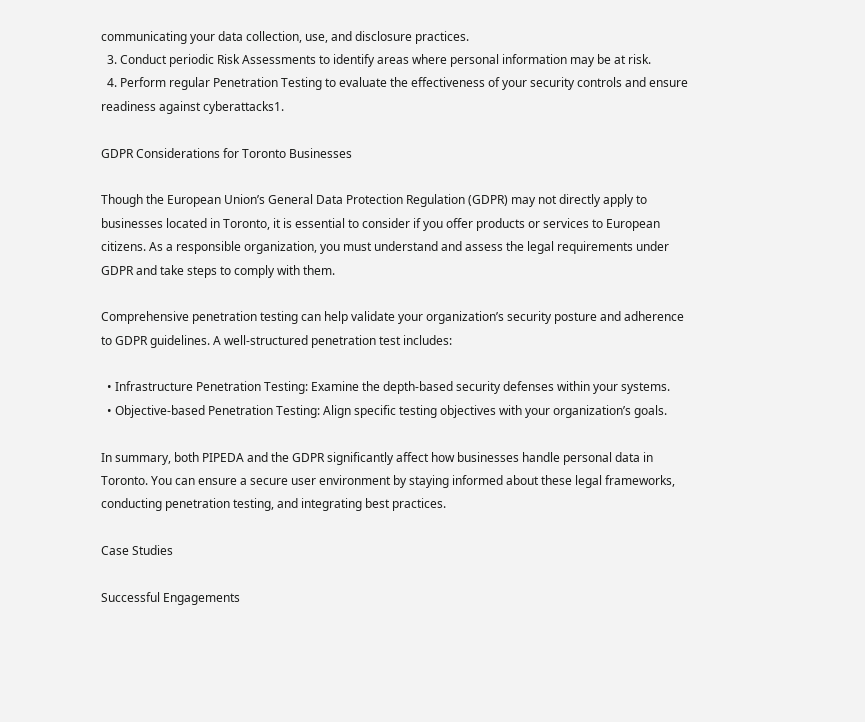communicating your data collection, use, and disclosure practices.
  3. Conduct periodic Risk Assessments to identify areas where personal information may be at risk.
  4. Perform regular Penetration Testing to evaluate the effectiveness of your security controls and ensure readiness against cyberattacks1.

GDPR Considerations for Toronto Businesses

Though the European Union’s General Data Protection Regulation (GDPR) may not directly apply to businesses located in Toronto, it is essential to consider if you offer products or services to European citizens. As a responsible organization, you must understand and assess the legal requirements under GDPR and take steps to comply with them.

Comprehensive penetration testing can help validate your organization’s security posture and adherence to GDPR guidelines. A well-structured penetration test includes:

  • Infrastructure Penetration Testing: Examine the depth-based security defenses within your systems.
  • Objective-based Penetration Testing: Align specific testing objectives with your organization’s goals.

In summary, both PIPEDA and the GDPR significantly affect how businesses handle personal data in Toronto. You can ensure a secure user environment by staying informed about these legal frameworks, conducting penetration testing, and integrating best practices.

Case Studies

Successful Engagements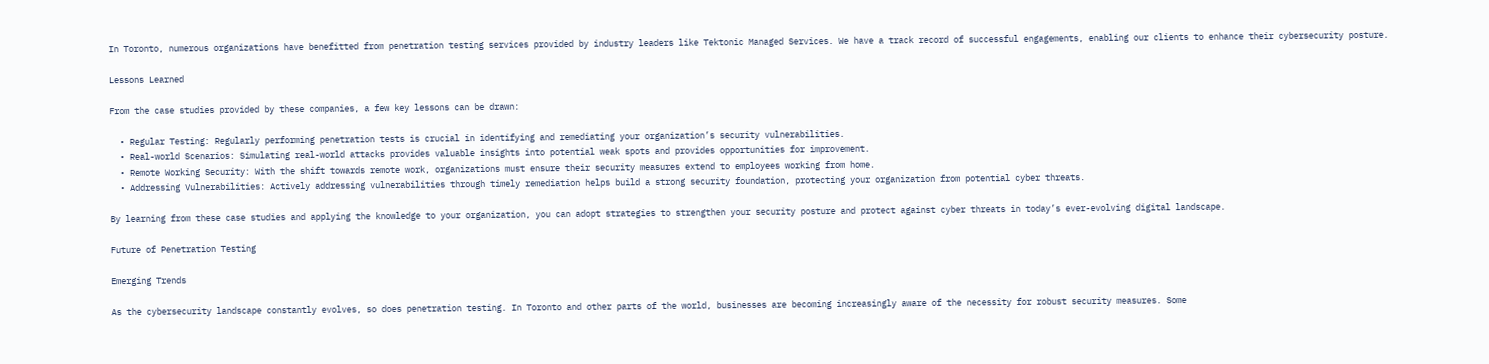In Toronto, numerous organizations have benefitted from penetration testing services provided by industry leaders like Tektonic Managed Services. We have a track record of successful engagements, enabling our clients to enhance their cybersecurity posture.

Lessons Learned

From the case studies provided by these companies, a few key lessons can be drawn:

  • Regular Testing: Regularly performing penetration tests is crucial in identifying and remediating your organization’s security vulnerabilities.
  • Real-world Scenarios: Simulating real-world attacks provides valuable insights into potential weak spots and provides opportunities for improvement.
  • Remote Working Security: With the shift towards remote work, organizations must ensure their security measures extend to employees working from home.
  • Addressing Vulnerabilities: Actively addressing vulnerabilities through timely remediation helps build a strong security foundation, protecting your organization from potential cyber threats.

By learning from these case studies and applying the knowledge to your organization, you can adopt strategies to strengthen your security posture and protect against cyber threats in today’s ever-evolving digital landscape.

Future of Penetration Testing

Emerging Trends

As the cybersecurity landscape constantly evolves, so does penetration testing. In Toronto and other parts of the world, businesses are becoming increasingly aware of the necessity for robust security measures. Some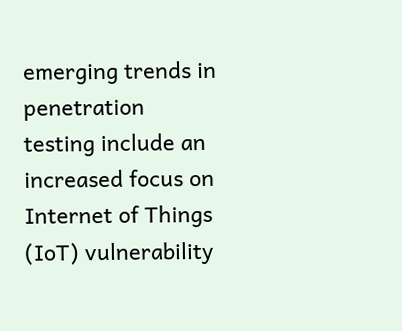emerging trends in penetration testing include an increased focus on Internet of Things (IoT) vulnerability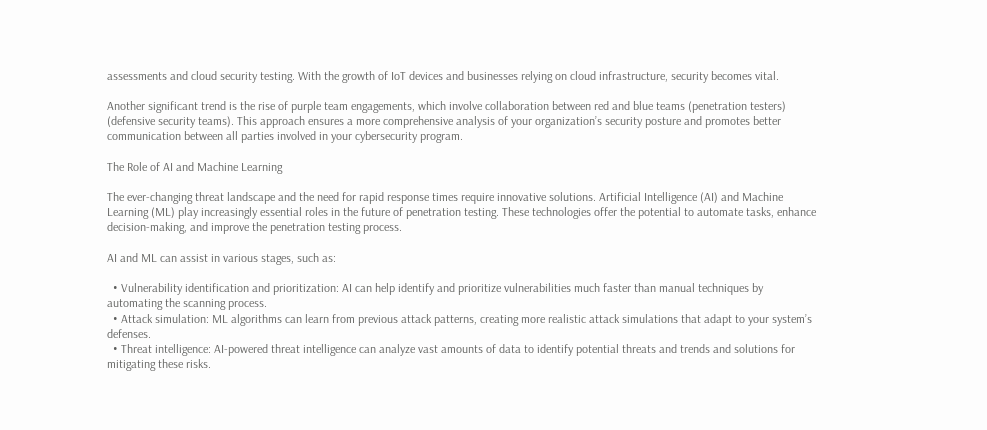assessments and cloud security testing. With the growth of IoT devices and businesses relying on cloud infrastructure, security becomes vital.

Another significant trend is the rise of purple team engagements, which involve collaboration between red and blue teams (penetration testers) (defensive security teams). This approach ensures a more comprehensive analysis of your organization’s security posture and promotes better communication between all parties involved in your cybersecurity program.

The Role of AI and Machine Learning

The ever-changing threat landscape and the need for rapid response times require innovative solutions. Artificial Intelligence (AI) and Machine Learning (ML) play increasingly essential roles in the future of penetration testing. These technologies offer the potential to automate tasks, enhance decision-making, and improve the penetration testing process.

AI and ML can assist in various stages, such as:

  • Vulnerability identification and prioritization: AI can help identify and prioritize vulnerabilities much faster than manual techniques by automating the scanning process.
  • Attack simulation: ML algorithms can learn from previous attack patterns, creating more realistic attack simulations that adapt to your system’s defenses.
  • Threat intelligence: AI-powered threat intelligence can analyze vast amounts of data to identify potential threats and trends and solutions for mitigating these risks.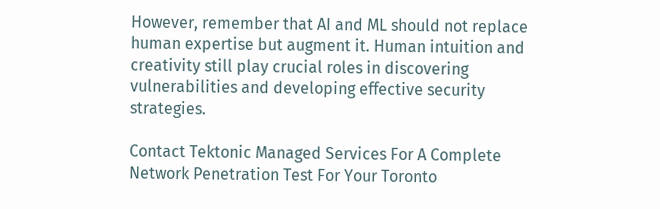However, remember that AI and ML should not replace human expertise but augment it. Human intuition and creativity still play crucial roles in discovering vulnerabilities and developing effective security strategies.

Contact Tektonic Managed Services For A Complete Network Penetration Test For Your Toronto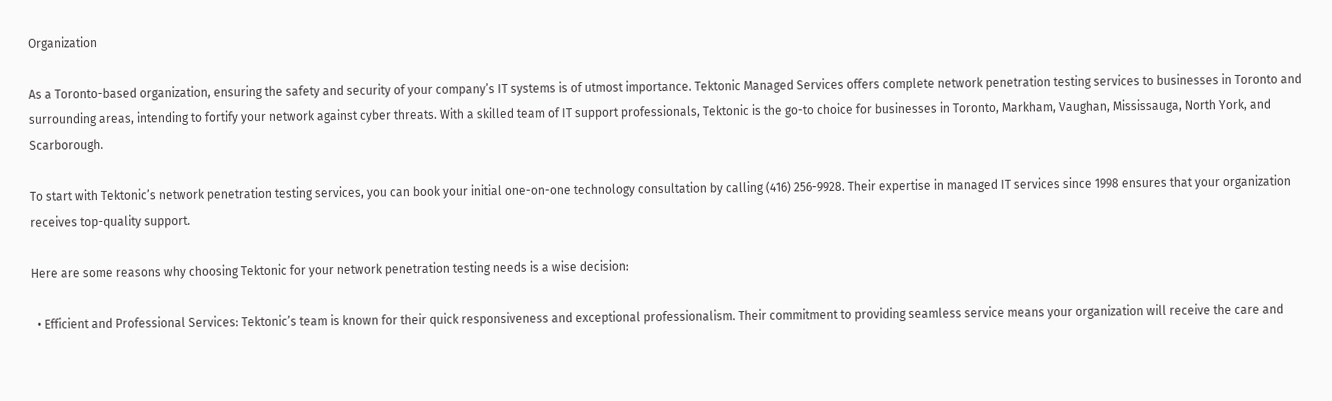Organization

As a Toronto-based organization, ensuring the safety and security of your company’s IT systems is of utmost importance. Tektonic Managed Services offers complete network penetration testing services to businesses in Toronto and surrounding areas, intending to fortify your network against cyber threats. With a skilled team of IT support professionals, Tektonic is the go-to choice for businesses in Toronto, Markham, Vaughan, Mississauga, North York, and Scarborough.

To start with Tektonic’s network penetration testing services, you can book your initial one-on-one technology consultation by calling (416) 256-9928. Their expertise in managed IT services since 1998 ensures that your organization receives top-quality support.

Here are some reasons why choosing Tektonic for your network penetration testing needs is a wise decision:

  • Efficient and Professional Services: Tektonic’s team is known for their quick responsiveness and exceptional professionalism. Their commitment to providing seamless service means your organization will receive the care and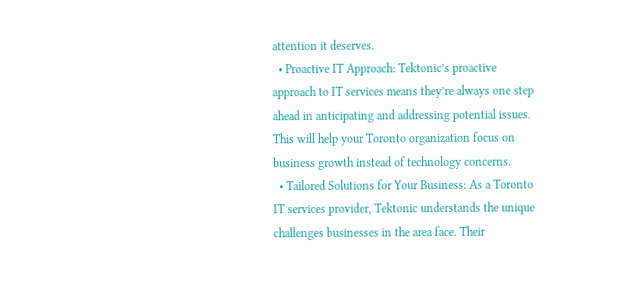attention it deserves.
  • Proactive IT Approach: Tektonic’s proactive approach to IT services means they’re always one step ahead in anticipating and addressing potential issues. This will help your Toronto organization focus on business growth instead of technology concerns.
  • Tailored Solutions for Your Business: As a Toronto IT services provider, Tektonic understands the unique challenges businesses in the area face. Their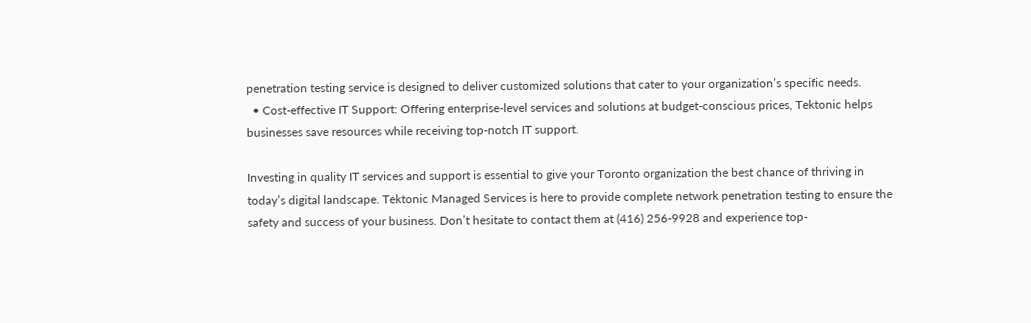penetration testing service is designed to deliver customized solutions that cater to your organization’s specific needs.
  • Cost-effective IT Support: Offering enterprise-level services and solutions at budget-conscious prices, Tektonic helps businesses save resources while receiving top-notch IT support.

Investing in quality IT services and support is essential to give your Toronto organization the best chance of thriving in today’s digital landscape. Tektonic Managed Services is here to provide complete network penetration testing to ensure the safety and success of your business. Don’t hesitate to contact them at (416) 256-9928 and experience top-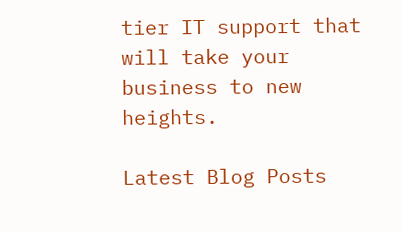tier IT support that will take your business to new heights.

Latest Blog Posts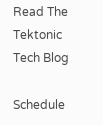Read The Tektonic Tech Blog

Schedule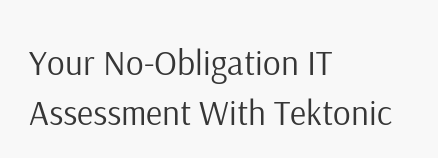Your No-Obligation IT Assessment With Tektonic